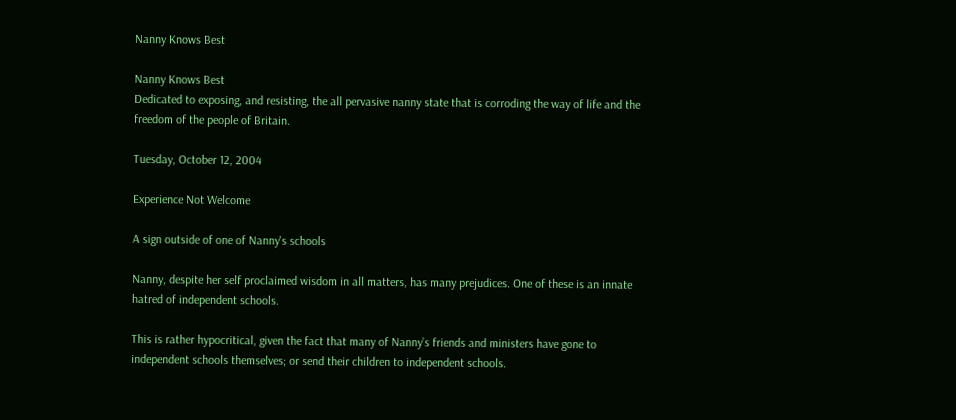Nanny Knows Best

Nanny Knows Best
Dedicated to exposing, and resisting, the all pervasive nanny state that is corroding the way of life and the freedom of the people of Britain.

Tuesday, October 12, 2004

Experience Not Welcome

A sign outside of one of Nanny's schools

Nanny, despite her self proclaimed wisdom in all matters, has many prejudices. One of these is an innate hatred of independent schools.

This is rather hypocritical, given the fact that many of Nanny’s friends and ministers have gone to independent schools themselves; or send their children to independent schools.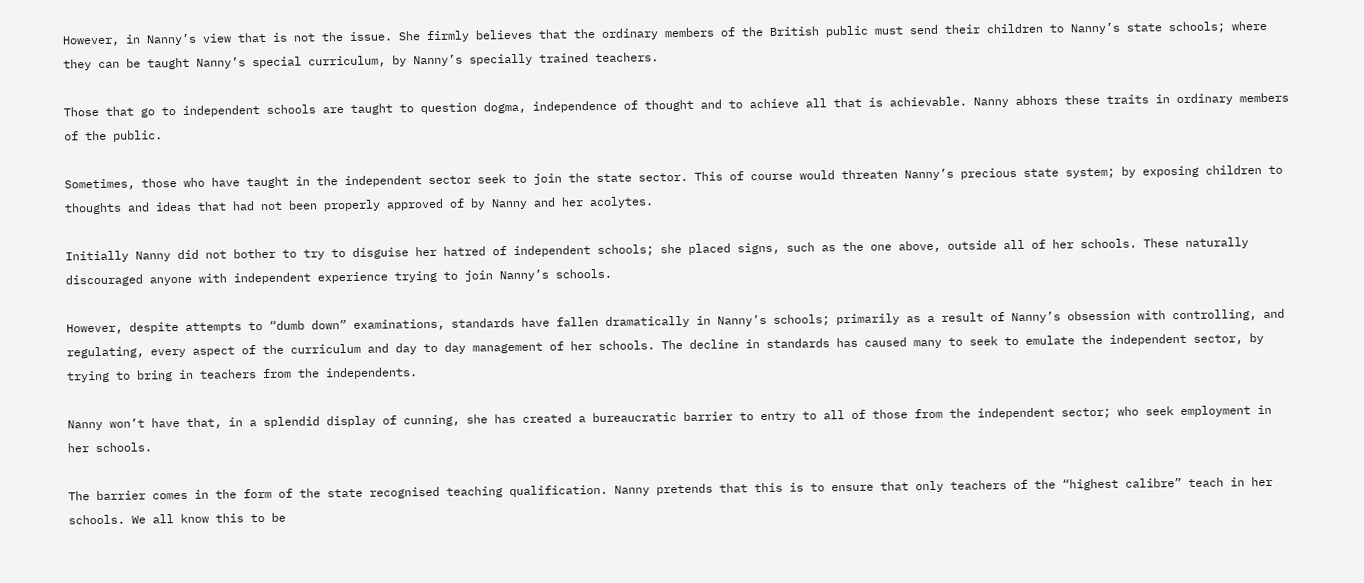However, in Nanny’s view that is not the issue. She firmly believes that the ordinary members of the British public must send their children to Nanny’s state schools; where they can be taught Nanny’s special curriculum, by Nanny’s specially trained teachers.

Those that go to independent schools are taught to question dogma, independence of thought and to achieve all that is achievable. Nanny abhors these traits in ordinary members of the public.

Sometimes, those who have taught in the independent sector seek to join the state sector. This of course would threaten Nanny’s precious state system; by exposing children to thoughts and ideas that had not been properly approved of by Nanny and her acolytes.

Initially Nanny did not bother to try to disguise her hatred of independent schools; she placed signs, such as the one above, outside all of her schools. These naturally discouraged anyone with independent experience trying to join Nanny’s schools.

However, despite attempts to “dumb down” examinations, standards have fallen dramatically in Nanny’s schools; primarily as a result of Nanny’s obsession with controlling, and regulating, every aspect of the curriculum and day to day management of her schools. The decline in standards has caused many to seek to emulate the independent sector, by trying to bring in teachers from the independents.

Nanny won’t have that, in a splendid display of cunning, she has created a bureaucratic barrier to entry to all of those from the independent sector; who seek employment in her schools.

The barrier comes in the form of the state recognised teaching qualification. Nanny pretends that this is to ensure that only teachers of the “highest calibre” teach in her schools. We all know this to be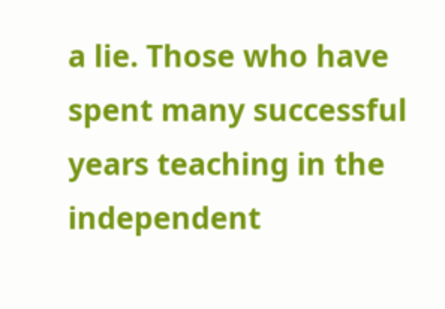a lie. Those who have spent many successful years teaching in the independent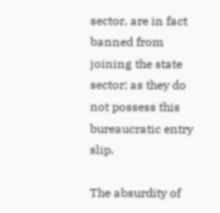sector, are in fact banned from joining the state sector; as they do not possess this bureaucratic entry slip.

The absurdity of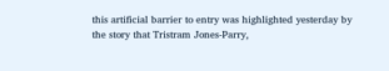this artificial barrier to entry was highlighted yesterday by the story that Tristram Jones-Parry,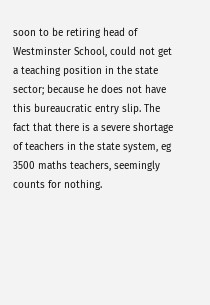soon to be retiring head of Westminster School, could not get a teaching position in the state sector; because he does not have this bureaucratic entry slip. The fact that there is a severe shortage of teachers in the state system, eg 3500 maths teachers, seemingly counts for nothing.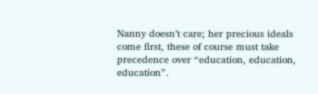Nanny doesn’t care; her precious ideals come first, these of course must take precedence over “education, education, education”.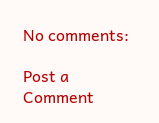No comments:

Post a Comment